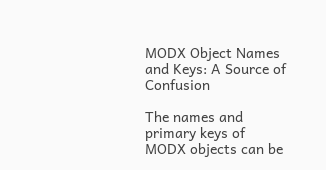MODX Object Names and Keys: A Source of Confusion

The names and primary keys of MODX objects can be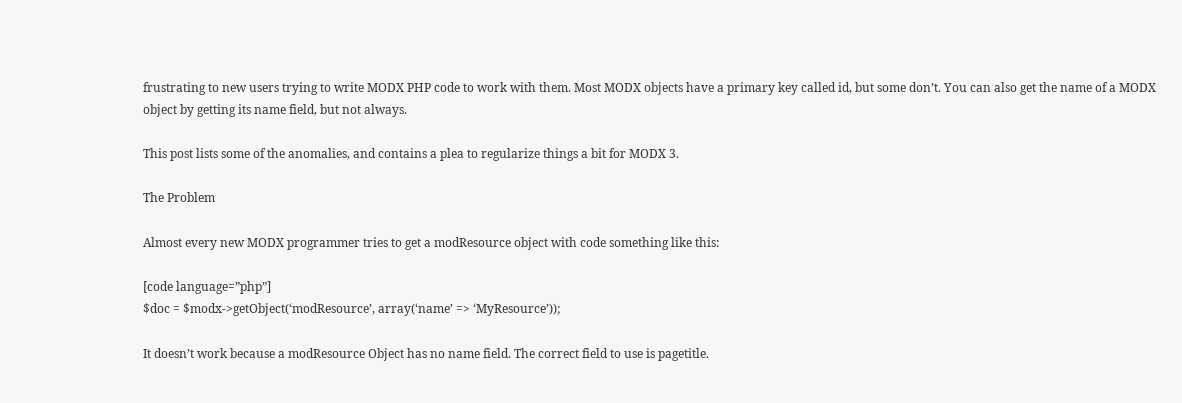frustrating to new users trying to write MODX PHP code to work with them. Most MODX objects have a primary key called id, but some don’t. You can also get the name of a MODX object by getting its name field, but not always.

This post lists some of the anomalies, and contains a plea to regularize things a bit for MODX 3.

The Problem

Almost every new MODX programmer tries to get a modResource object with code something like this:

[code language=”php”]
$doc = $modx->getObject(‘modResource’, array(‘name’ => ‘MyResource’));

It doesn’t work because a modResource Object has no name field. The correct field to use is pagetitle.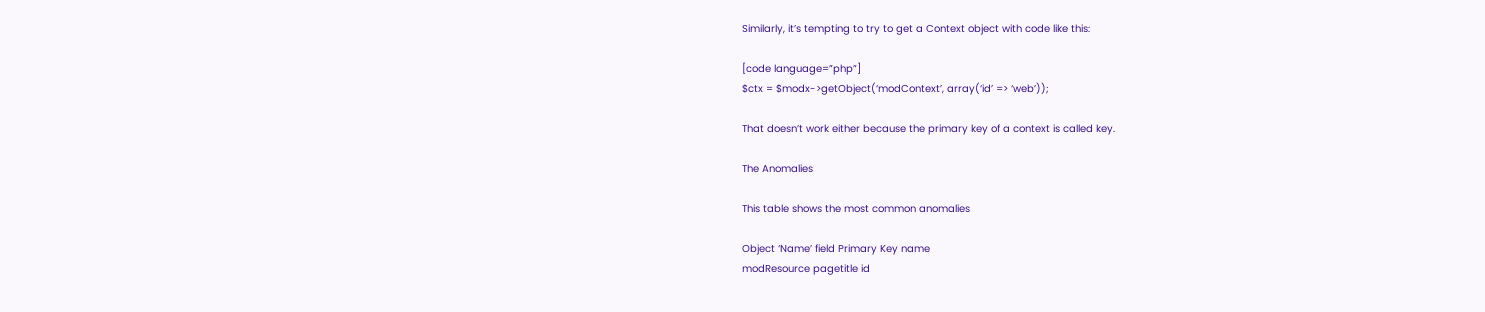Similarly, it’s tempting to try to get a Context object with code like this:

[code language=”php”]
$ctx = $modx->getObject(‘modContext’, array(‘id’ => ‘web’));

That doesn’t work either because the primary key of a context is called key.

The Anomalies

This table shows the most common anomalies

Object ‘Name’ field Primary Key name
modResource pagetitle id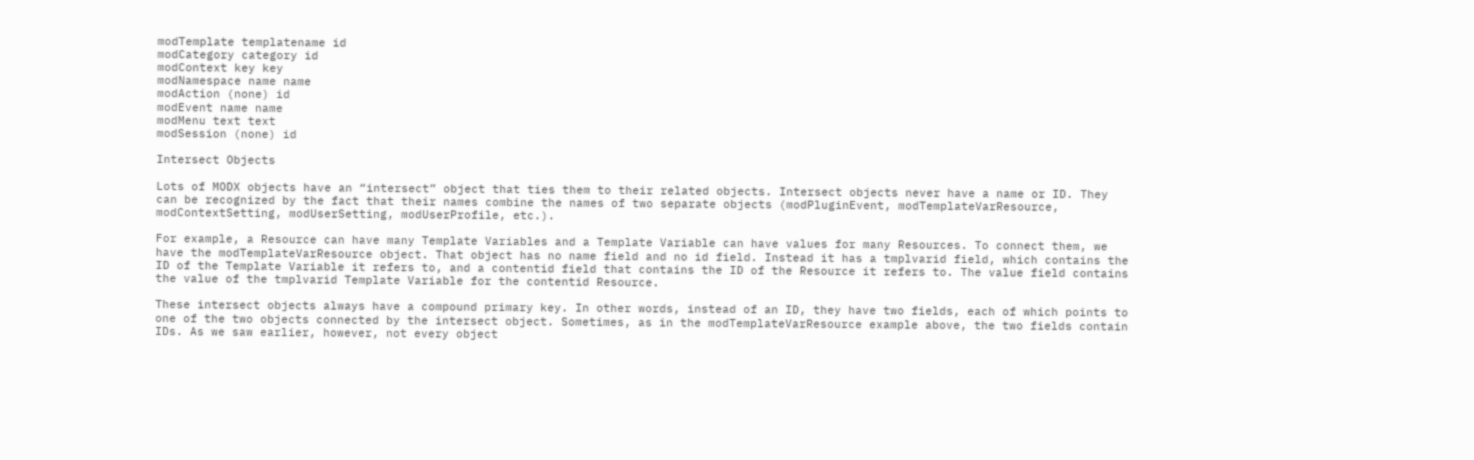modTemplate templatename id
modCategory category id
modContext key key
modNamespace name name
modAction (none) id
modEvent name name
modMenu text text
modSession (none) id

Intersect Objects

Lots of MODX objects have an “intersect” object that ties them to their related objects. Intersect objects never have a name or ID. They can be recognized by the fact that their names combine the names of two separate objects (modPluginEvent, modTemplateVarResource, modContextSetting, modUserSetting, modUserProfile, etc.).

For example, a Resource can have many Template Variables and a Template Variable can have values for many Resources. To connect them, we have the modTemplateVarResource object. That object has no name field and no id field. Instead it has a tmplvarid field, which contains the ID of the Template Variable it refers to, and a contentid field that contains the ID of the Resource it refers to. The value field contains the value of the tmplvarid Template Variable for the contentid Resource.

These intersect objects always have a compound primary key. In other words, instead of an ID, they have two fields, each of which points to one of the two objects connected by the intersect object. Sometimes, as in the modTemplateVarResource example above, the two fields contain IDs. As we saw earlier, however, not every object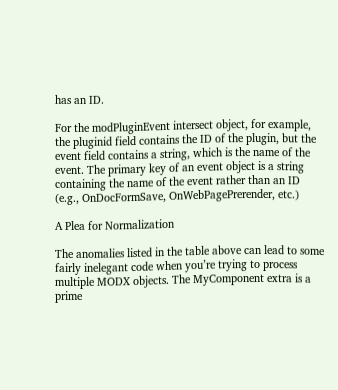has an ID.

For the modPluginEvent intersect object, for example, the pluginid field contains the ID of the plugin, but the event field contains a string, which is the name of the event. The primary key of an event object is a string containing the name of the event rather than an ID (e.g., OnDocFormSave, OnWebPagePrerender, etc.)

A Plea for Normalization

The anomalies listed in the table above can lead to some fairly inelegant code when you’re trying to process multiple MODX objects. The MyComponent extra is a prime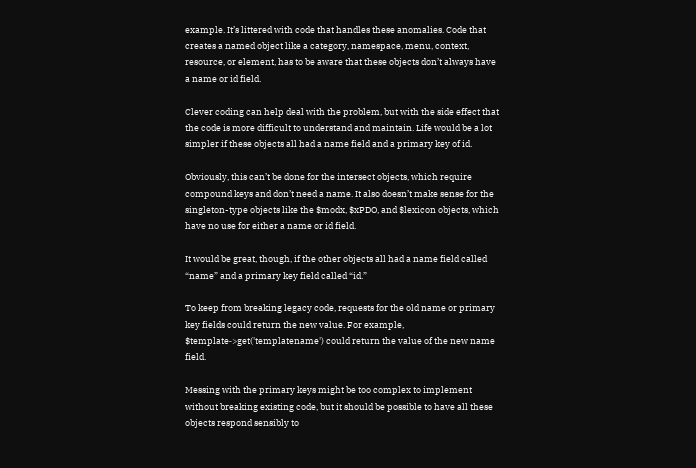example. It’s littered with code that handles these anomalies. Code that creates a named object like a category, namespace, menu, context, resource, or element, has to be aware that these objects don’t always have a name or id field.

Clever coding can help deal with the problem, but with the side effect that the code is more difficult to understand and maintain. Life would be a lot simpler if these objects all had a name field and a primary key of id.

Obviously, this can’t be done for the intersect objects, which require compound keys and don’t need a name. It also doesn’t make sense for the singleton-type objects like the $modx, $xPDO, and $lexicon objects, which have no use for either a name or id field.

It would be great, though, if the other objects all had a name field called “name” and a primary key field called “id.”

To keep from breaking legacy code, requests for the old name or primary key fields could return the new value. For example, $template‑>get('templatename') could return the value of the new name field.

Messing with the primary keys might be too complex to implement without breaking existing code, but it should be possible to have all these objects respond sensibly to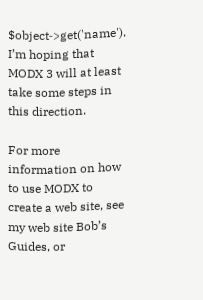$object‑>get('name'). I’m hoping that MODX 3 will at least take some steps in this direction.

For more information on how to use MODX to create a web site, see my web site Bob’s Guides, or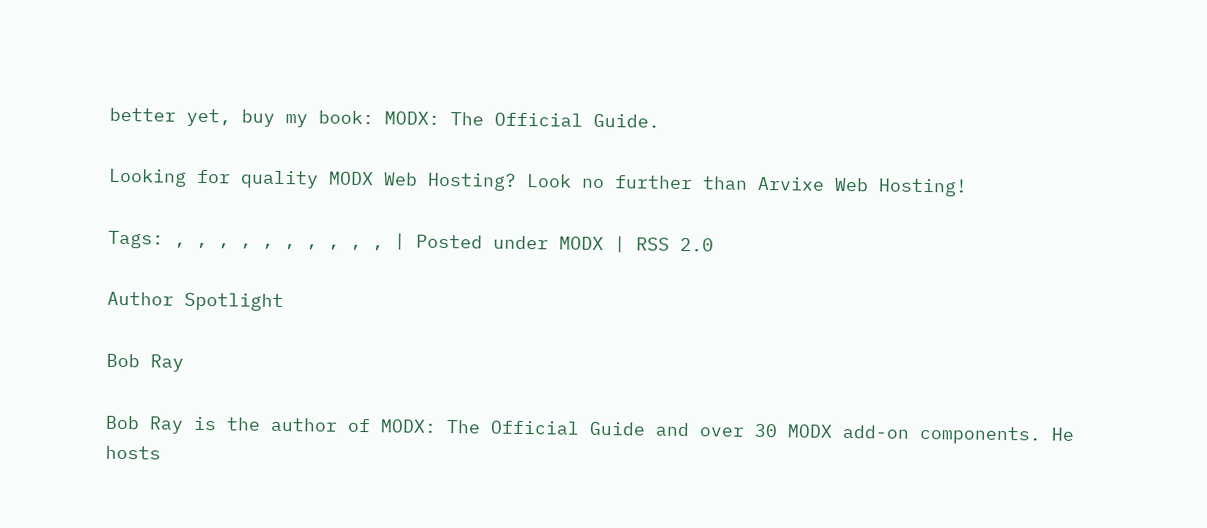better yet, buy my book: MODX: The Official Guide.

Looking for quality MODX Web Hosting? Look no further than Arvixe Web Hosting!

Tags: , , , , , , , , , , | Posted under MODX | RSS 2.0

Author Spotlight

Bob Ray

Bob Ray is the author of MODX: The Official Guide and over 30 MODX add-on components. He hosts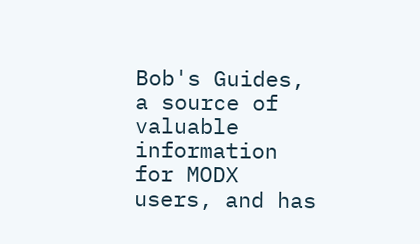Bob's Guides, a source of valuable information for MODX users, and has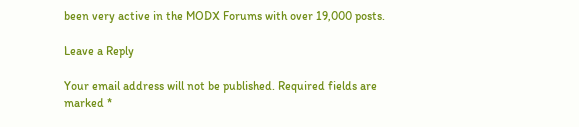been very active in the MODX Forums with over 19,000 posts.

Leave a Reply

Your email address will not be published. Required fields are marked *